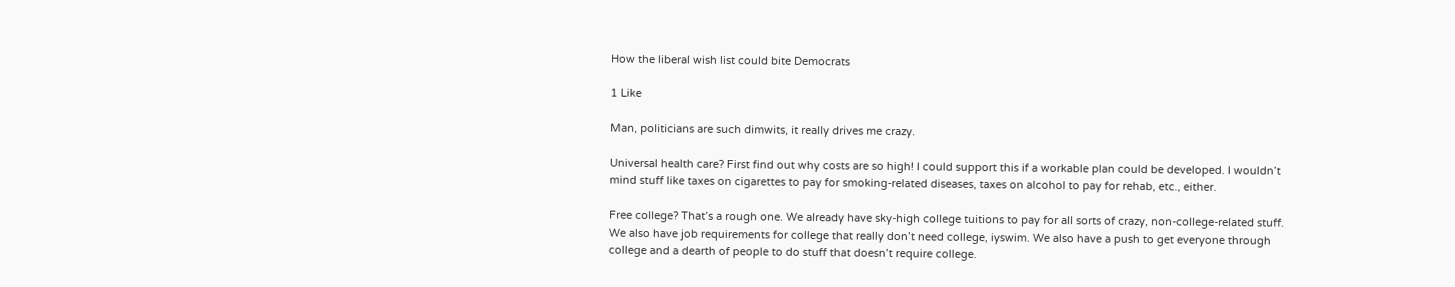How the liberal wish list could bite Democrats

1 Like

Man, politicians are such dimwits, it really drives me crazy.

Universal health care? First find out why costs are so high! I could support this if a workable plan could be developed. I wouldn’t mind stuff like taxes on cigarettes to pay for smoking-related diseases, taxes on alcohol to pay for rehab, etc., either.

Free college? That’s a rough one. We already have sky-high college tuitions to pay for all sorts of crazy, non-college-related stuff. We also have job requirements for college that really don’t need college, iyswim. We also have a push to get everyone through college and a dearth of people to do stuff that doesn’t require college.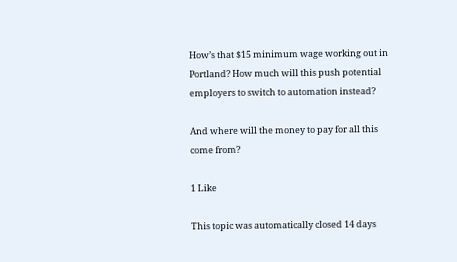How’s that $15 minimum wage working out in Portland? How much will this push potential employers to switch to automation instead?

And where will the money to pay for all this come from?

1 Like

This topic was automatically closed 14 days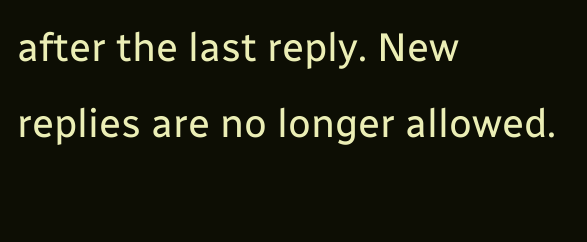after the last reply. New replies are no longer allowed.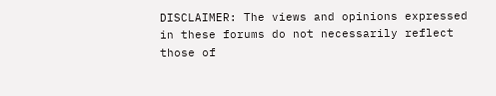DISCLAIMER: The views and opinions expressed in these forums do not necessarily reflect those of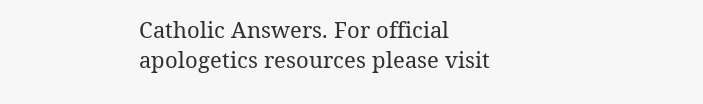Catholic Answers. For official apologetics resources please visit